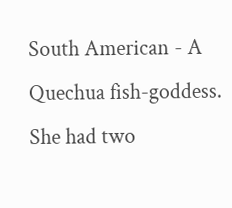South American - A Quechua fish-goddess. She had two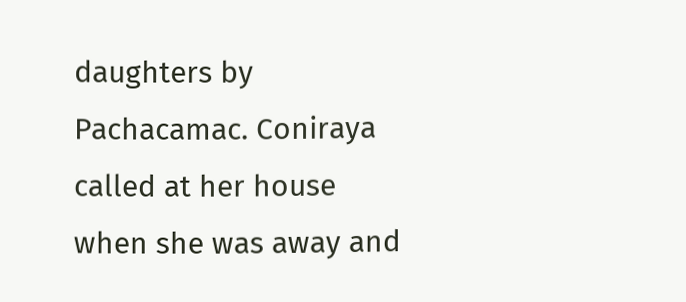daughters by Pachacamac. Coniraya called at her house when she was away and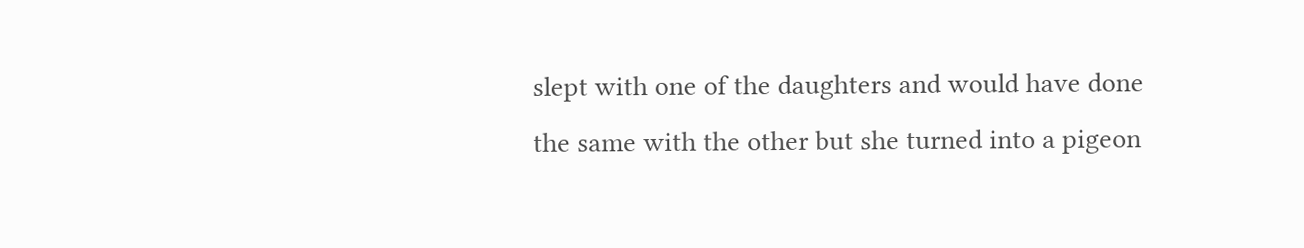slept with one of the daughters and would have done the same with the other but she turned into a pigeon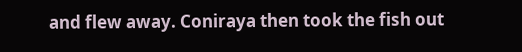and flew away. Coniraya then took the fish out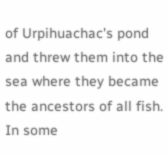of Urpihuachac's pond and threw them into the sea where they became the ancestors of all fish. In some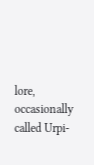lore, occasionally called Urpi-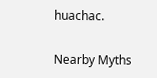huachac.

Nearby Myths